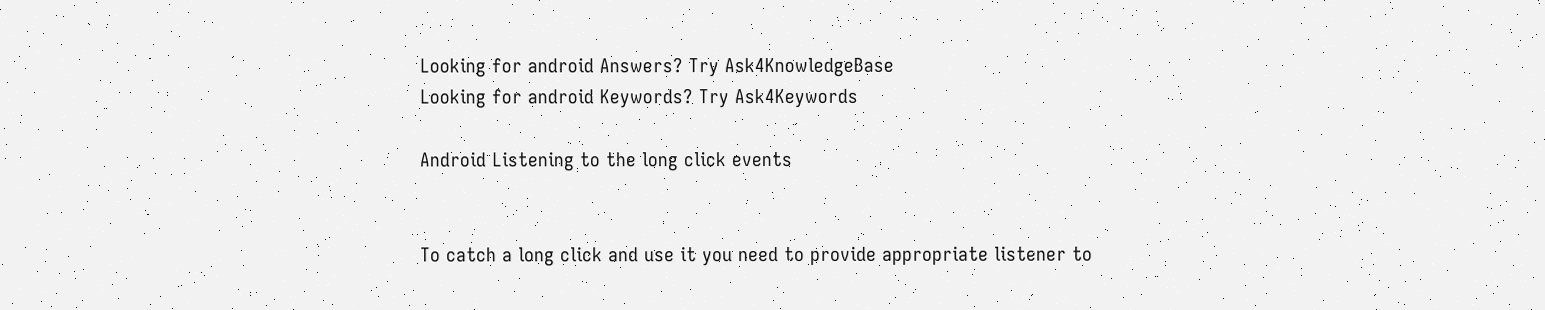Looking for android Answers? Try Ask4KnowledgeBase
Looking for android Keywords? Try Ask4Keywords

Android Listening to the long click events


To catch a long click and use it you need to provide appropriate listener to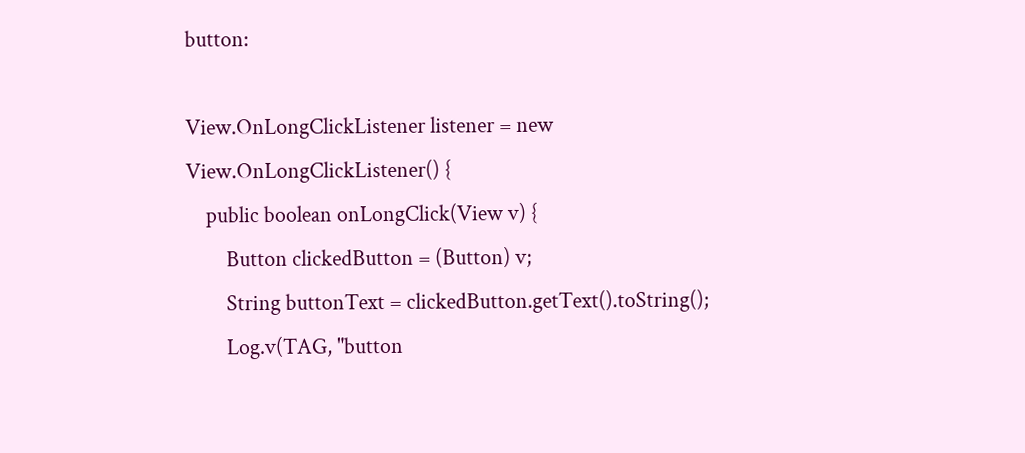button:

View.OnLongClickListener listener = new View.OnLongClickListener() {
    public boolean onLongClick(View v) {
        Button clickedButton = (Button) v;
        String buttonText = clickedButton.getText().toString();
        Log.v(TAG, "button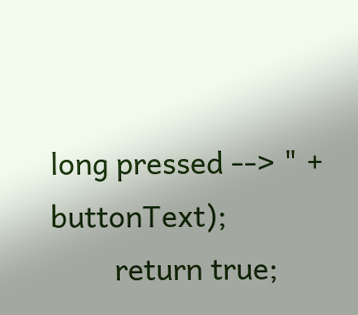long pressed --> " + buttonText);
        return true;